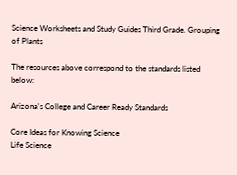Science Worksheets and Study Guides Third Grade. Grouping of Plants

The resources above correspond to the standards listed below:

Arizona's College and Career Ready Standards

Core Ideas for Knowing Science
Life Science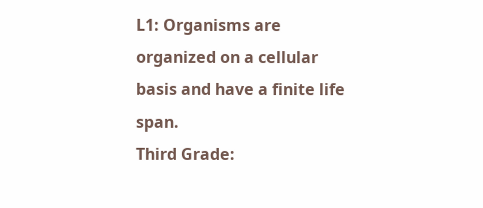L1: Organisms are organized on a cellular basis and have a finite life span.
Third Grade: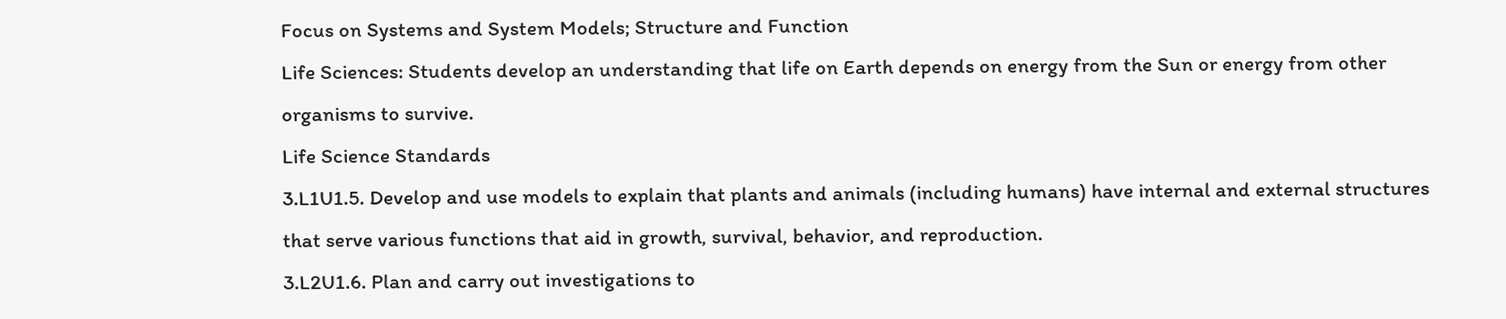Focus on Systems and System Models; Structure and Function
Life Sciences: Students develop an understanding that life on Earth depends on energy from the Sun or energy from other organisms to survive.
Life Science Standards
3.L1U1.5. Develop and use models to explain that plants and animals (including humans) have internal and external structures that serve various functions that aid in growth, survival, behavior, and reproduction.
3.L2U1.6. Plan and carry out investigations to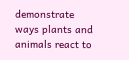demonstrate ways plants and animals react to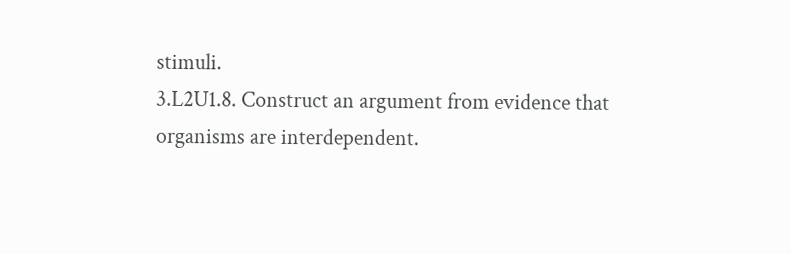stimuli.
3.L2U1.8. Construct an argument from evidence that organisms are interdependent.